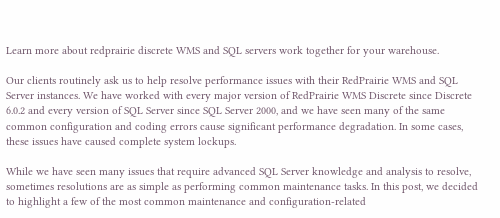Learn more about redprairie discrete WMS and SQL servers work together for your warehouse.

Our clients routinely ask us to help resolve performance issues with their RedPrairie WMS and SQL Server instances. We have worked with every major version of RedPrairie WMS Discrete since Discrete 6.0.2 and every version of SQL Server since SQL Server 2000, and we have seen many of the same common configuration and coding errors cause significant performance degradation. In some cases, these issues have caused complete system lockups.

While we have seen many issues that require advanced SQL Server knowledge and analysis to resolve, sometimes resolutions are as simple as performing common maintenance tasks. In this post, we decided to highlight a few of the most common maintenance and configuration-related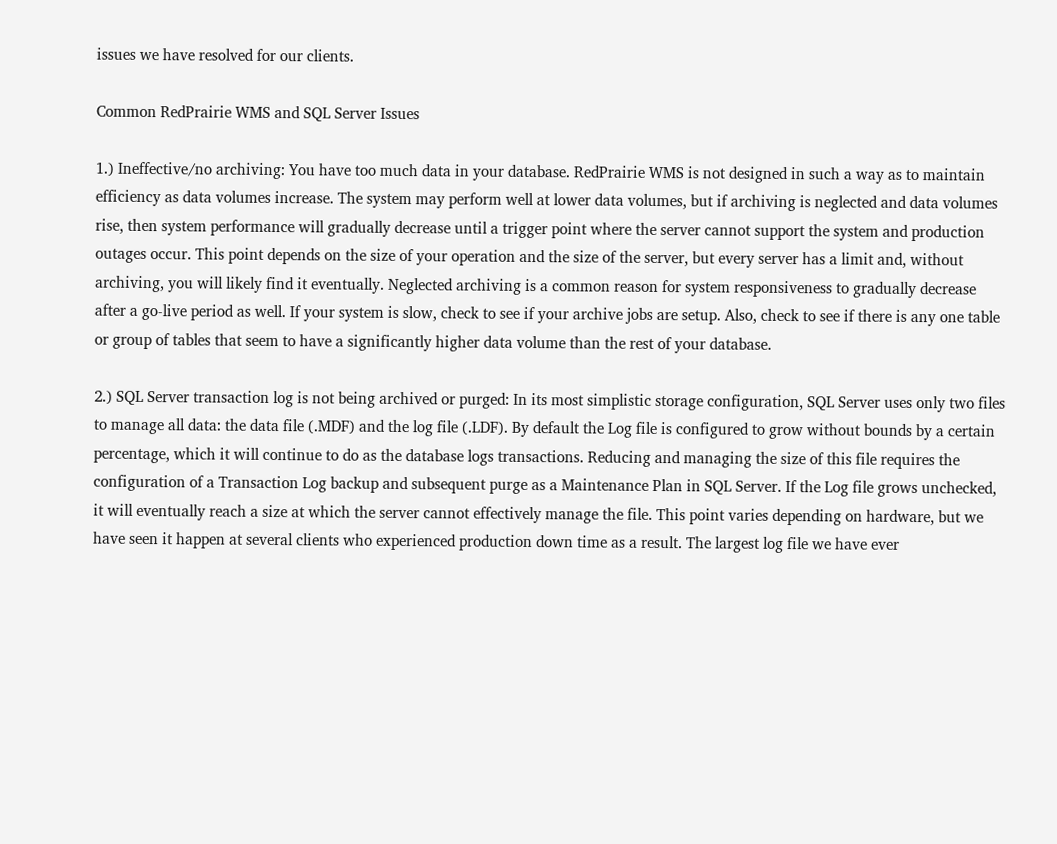issues we have resolved for our clients.

Common RedPrairie WMS and SQL Server Issues

1.) Ineffective/no archiving: You have too much data in your database. RedPrairie WMS is not designed in such a way as to maintain efficiency as data volumes increase. The system may perform well at lower data volumes, but if archiving is neglected and data volumes rise, then system performance will gradually decrease until a trigger point where the server cannot support the system and production outages occur. This point depends on the size of your operation and the size of the server, but every server has a limit and, without archiving, you will likely find it eventually. Neglected archiving is a common reason for system responsiveness to gradually decrease after a go-live period as well. If your system is slow, check to see if your archive jobs are setup. Also, check to see if there is any one table or group of tables that seem to have a significantly higher data volume than the rest of your database.

2.) SQL Server transaction log is not being archived or purged: In its most simplistic storage configuration, SQL Server uses only two files to manage all data: the data file (.MDF) and the log file (.LDF). By default the Log file is configured to grow without bounds by a certain percentage, which it will continue to do as the database logs transactions. Reducing and managing the size of this file requires the configuration of a Transaction Log backup and subsequent purge as a Maintenance Plan in SQL Server. If the Log file grows unchecked, it will eventually reach a size at which the server cannot effectively manage the file. This point varies depending on hardware, but we have seen it happen at several clients who experienced production down time as a result. The largest log file we have ever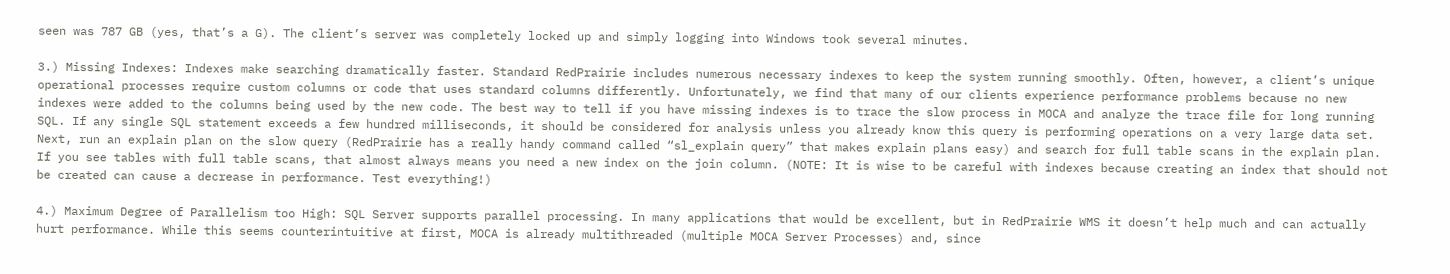seen was 787 GB (yes, that’s a G). The client’s server was completely locked up and simply logging into Windows took several minutes.

3.) Missing Indexes: Indexes make searching dramatically faster. Standard RedPrairie includes numerous necessary indexes to keep the system running smoothly. Often, however, a client’s unique operational processes require custom columns or code that uses standard columns differently. Unfortunately, we find that many of our clients experience performance problems because no new indexes were added to the columns being used by the new code. The best way to tell if you have missing indexes is to trace the slow process in MOCA and analyze the trace file for long running SQL. If any single SQL statement exceeds a few hundred milliseconds, it should be considered for analysis unless you already know this query is performing operations on a very large data set. Next, run an explain plan on the slow query (RedPrairie has a really handy command called “sl_explain query” that makes explain plans easy) and search for full table scans in the explain plan. If you see tables with full table scans, that almost always means you need a new index on the join column. (NOTE: It is wise to be careful with indexes because creating an index that should not be created can cause a decrease in performance. Test everything!)

4.) Maximum Degree of Parallelism too High: SQL Server supports parallel processing. In many applications that would be excellent, but in RedPrairie WMS it doesn’t help much and can actually hurt performance. While this seems counterintuitive at first, MOCA is already multithreaded (multiple MOCA Server Processes) and, since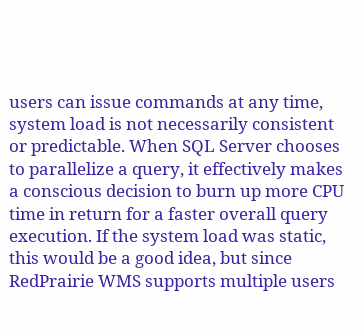users can issue commands at any time, system load is not necessarily consistent or predictable. When SQL Server chooses to parallelize a query, it effectively makes a conscious decision to burn up more CPU time in return for a faster overall query execution. If the system load was static, this would be a good idea, but since RedPrairie WMS supports multiple users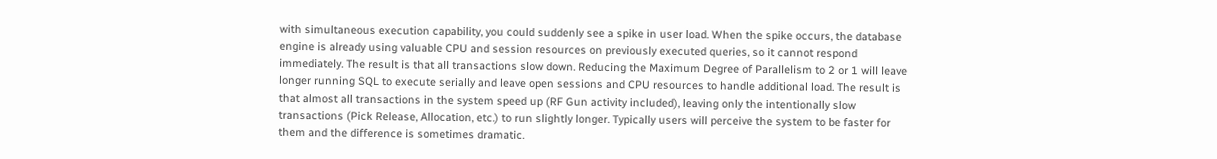with simultaneous execution capability, you could suddenly see a spike in user load. When the spike occurs, the database engine is already using valuable CPU and session resources on previously executed queries, so it cannot respond immediately. The result is that all transactions slow down. Reducing the Maximum Degree of Parallelism to 2 or 1 will leave longer running SQL to execute serially and leave open sessions and CPU resources to handle additional load. The result is that almost all transactions in the system speed up (RF Gun activity included), leaving only the intentionally slow transactions (Pick Release, Allocation, etc.) to run slightly longer. Typically users will perceive the system to be faster for them and the difference is sometimes dramatic.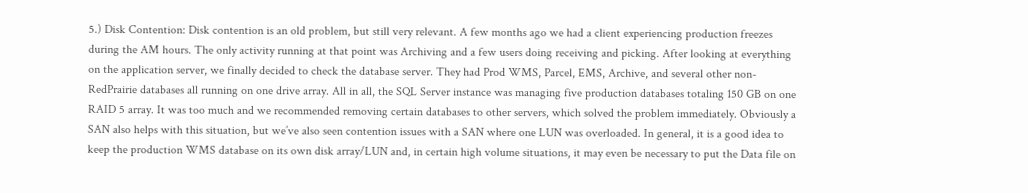5.) Disk Contention: Disk contention is an old problem, but still very relevant. A few months ago we had a client experiencing production freezes during the AM hours. The only activity running at that point was Archiving and a few users doing receiving and picking. After looking at everything on the application server, we finally decided to check the database server. They had Prod WMS, Parcel, EMS, Archive, and several other non-RedPrairie databases all running on one drive array. All in all, the SQL Server instance was managing five production databases totaling 150 GB on one RAID 5 array. It was too much and we recommended removing certain databases to other servers, which solved the problem immediately. Obviously a SAN also helps with this situation, but we’ve also seen contention issues with a SAN where one LUN was overloaded. In general, it is a good idea to keep the production WMS database on its own disk array/LUN and, in certain high volume situations, it may even be necessary to put the Data file on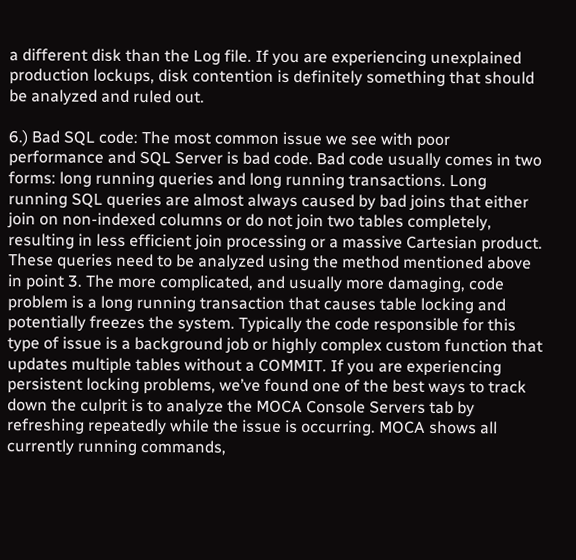a different disk than the Log file. If you are experiencing unexplained production lockups, disk contention is definitely something that should be analyzed and ruled out.

6.) Bad SQL code: The most common issue we see with poor performance and SQL Server is bad code. Bad code usually comes in two forms: long running queries and long running transactions. Long running SQL queries are almost always caused by bad joins that either join on non-indexed columns or do not join two tables completely, resulting in less efficient join processing or a massive Cartesian product. These queries need to be analyzed using the method mentioned above in point 3. The more complicated, and usually more damaging, code problem is a long running transaction that causes table locking and potentially freezes the system. Typically the code responsible for this type of issue is a background job or highly complex custom function that updates multiple tables without a COMMIT. If you are experiencing persistent locking problems, we’ve found one of the best ways to track down the culprit is to analyze the MOCA Console Servers tab by refreshing repeatedly while the issue is occurring. MOCA shows all currently running commands,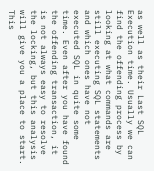as well as their Last SQL Execution time. Usually we can find the offending process by looking at what commands are still executing SQL statements and which ones have not executed SQL in quite some time. Even after you have found the offending transaction, it is not always easy to resolve the locking, but this analysis will give you a place to start. This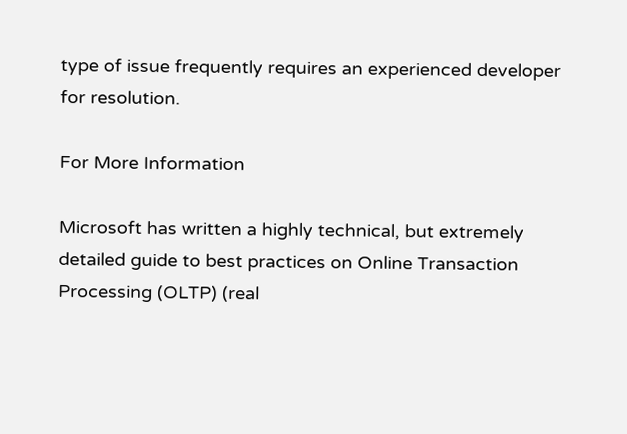type of issue frequently requires an experienced developer for resolution.

For More Information

Microsoft has written a highly technical, but extremely detailed guide to best practices on Online Transaction Processing (OLTP) (real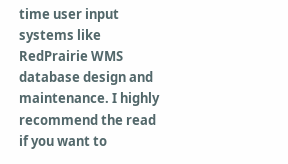time user input systems like RedPrairie WMS database design and maintenance. I highly recommend the read if you want to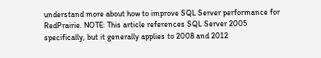understand more about how to improve SQL Server performance for RedPrairie. NOTE: This article references SQL Server 2005 specifically, but it generally applies to 2008 and 2012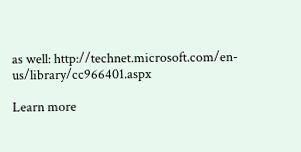as well: http://technet.microsoft.com/en-us/library/cc966401.aspx

Learn more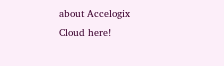about Accelogix Cloud here!